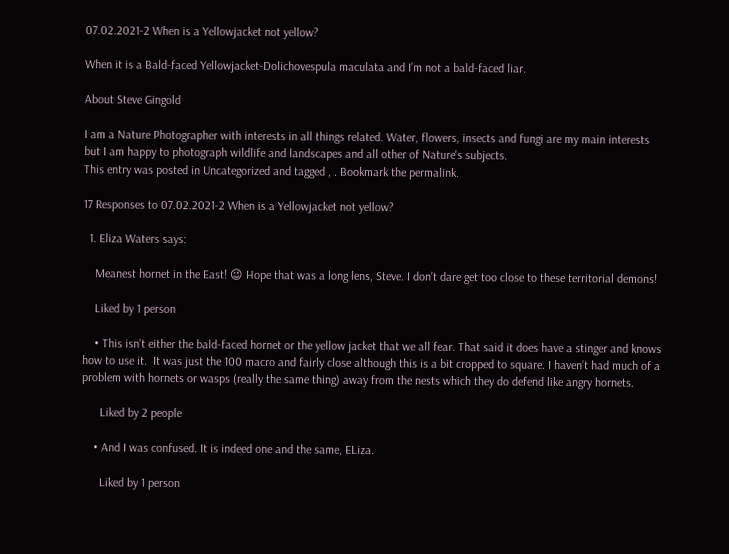07.02.2021-2 When is a Yellowjacket not yellow?

When it is a Bald-faced Yellowjacket-Dolichovespula maculata and I’m not a bald-faced liar.

About Steve Gingold

I am a Nature Photographer with interests in all things related. Water, flowers, insects and fungi are my main interests but I am happy to photograph wildlife and landscapes and all other of Nature's subjects.
This entry was posted in Uncategorized and tagged , . Bookmark the permalink.

17 Responses to 07.02.2021-2 When is a Yellowjacket not yellow?

  1. Eliza Waters says:

    Meanest hornet in the East! 😉 Hope that was a long lens, Steve. I don’t dare get too close to these territorial demons!

    Liked by 1 person

    • This isn’t either the bald-faced hornet or the yellow jacket that we all fear. That said it does have a stinger and knows how to use it.  It was just the 100 macro and fairly close although this is a bit cropped to square. I haven’t had much of a problem with hornets or wasps (really the same thing) away from the nests which they do defend like angry hornets.

      Liked by 2 people

    • And I was confused. It is indeed one and the same, ELiza.

      Liked by 1 person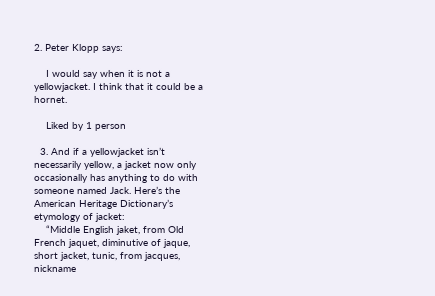2. Peter Klopp says:

    I would say when it is not a yellowjacket. I think that it could be a hornet.

    Liked by 1 person

  3. And if a yellowjacket isn’t necessarily yellow, a jacket now only occasionally has anything to do with someone named Jack. Here’s the American Heritage Dictionary’s etymology of jacket:
    “Middle English jaket, from Old French jaquet, diminutive of jaque, short jacket, tunic, from jacques, nickname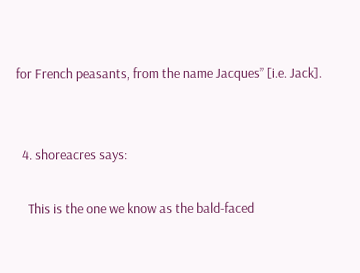for French peasants, from the name Jacques” [i.e. Jack].


  4. shoreacres says:

    This is the one we know as the bald-faced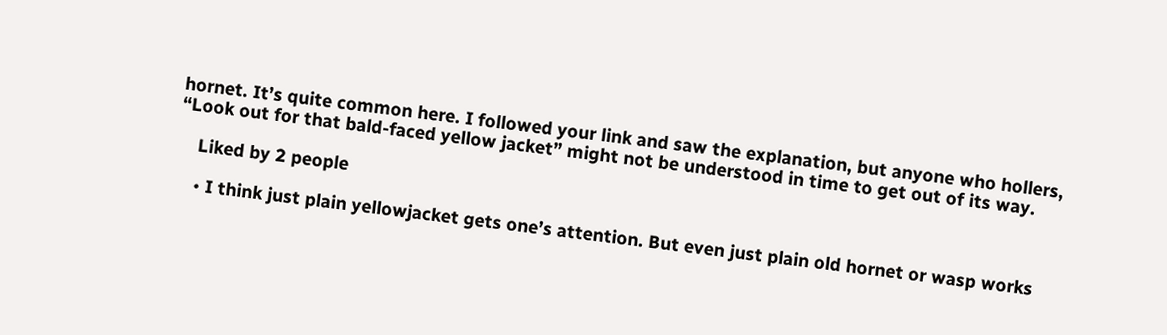hornet. It’s quite common here. I followed your link and saw the explanation, but anyone who hollers, “Look out for that bald-faced yellow jacket” might not be understood in time to get out of its way.

    Liked by 2 people

    • I think just plain yellowjacket gets one’s attention. But even just plain old hornet or wasp works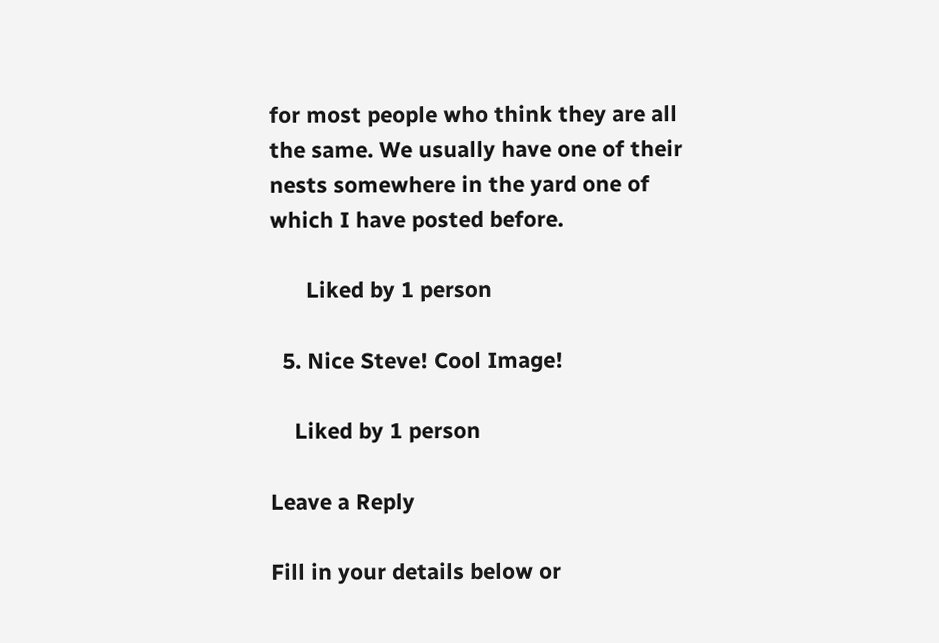for most people who think they are all the same. We usually have one of their nests somewhere in the yard one of which I have posted before.

      Liked by 1 person

  5. Nice Steve! Cool Image!

    Liked by 1 person

Leave a Reply

Fill in your details below or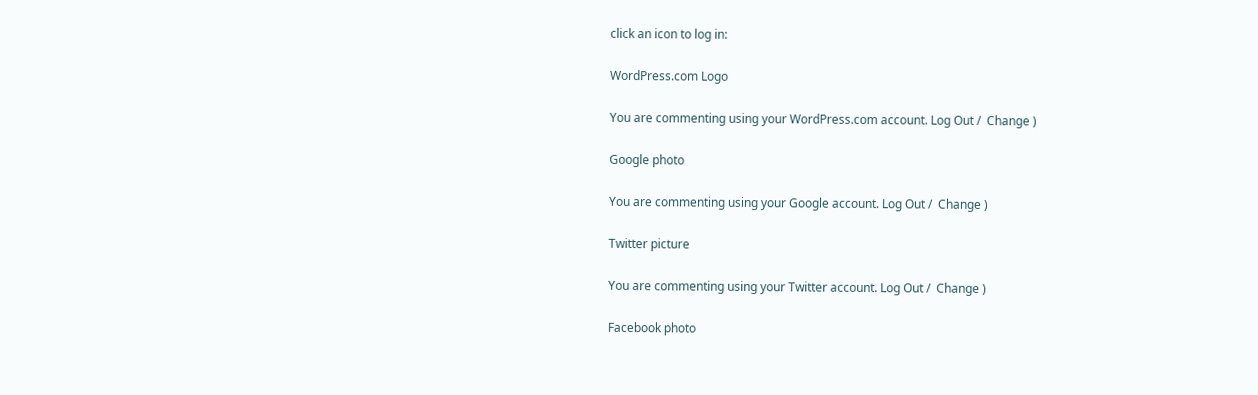click an icon to log in:

WordPress.com Logo

You are commenting using your WordPress.com account. Log Out /  Change )

Google photo

You are commenting using your Google account. Log Out /  Change )

Twitter picture

You are commenting using your Twitter account. Log Out /  Change )

Facebook photo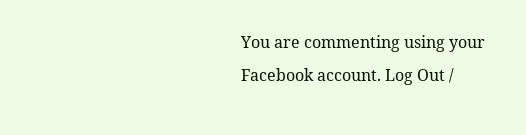You are commenting using your Facebook account. Log Out /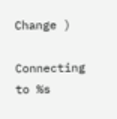Change )

Connecting to %s